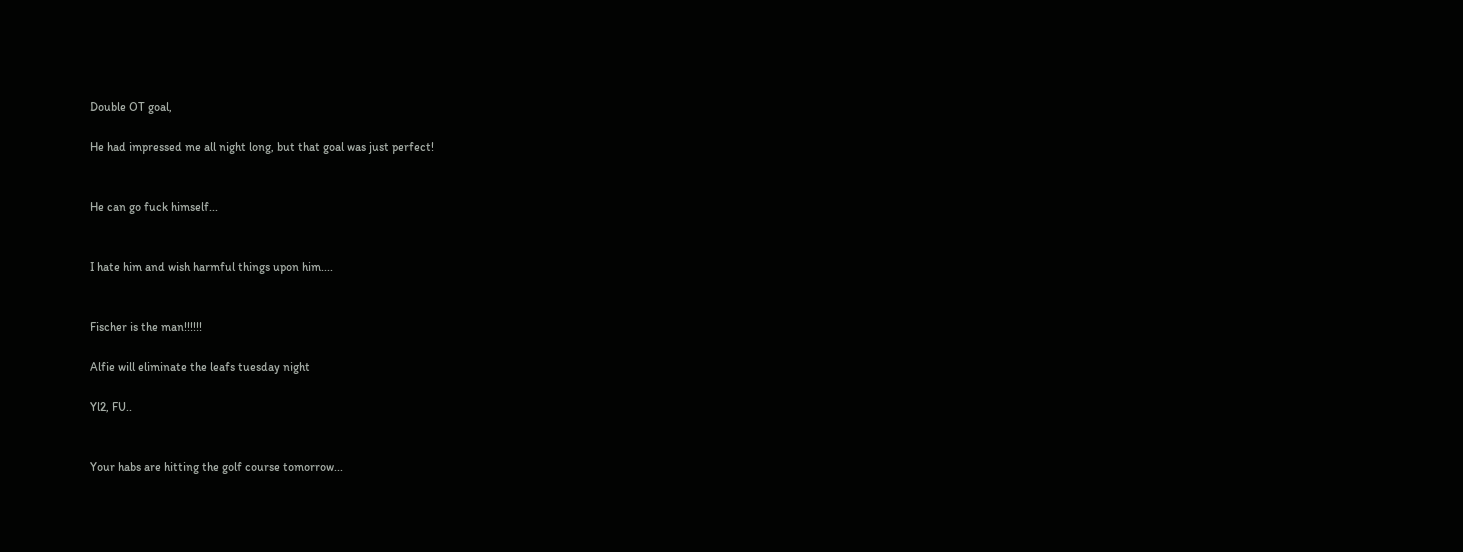Double OT goal,

He had impressed me all night long, but that goal was just perfect!


He can go fuck himself...


I hate him and wish harmful things upon him....


Fischer is the man!!!!!!

Alfie will eliminate the leafs tuesday night

Yl2, FU..


Your habs are hitting the golf course tomorrow...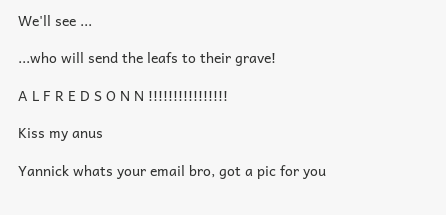We'll see ...

...who will send the leafs to their grave!

A L F R E D S O N N !!!!!!!!!!!!!!!!

Kiss my anus

Yannick whats your email bro, got a pic for you